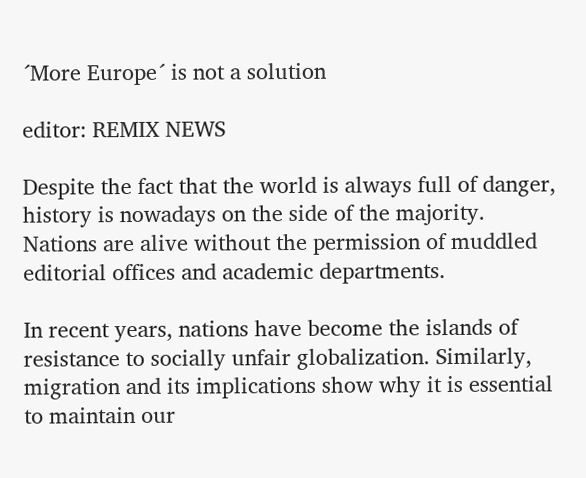´More Europe´ is not a solution

editor: REMIX NEWS

Despite the fact that the world is always full of danger, history is nowadays on the side of the majority. Nations are alive without the permission of muddled editorial offices and academic departments.

In recent years, nations have become the islands of resistance to socially unfair globalization. Similarly, migration and its implications show why it is essential to maintain our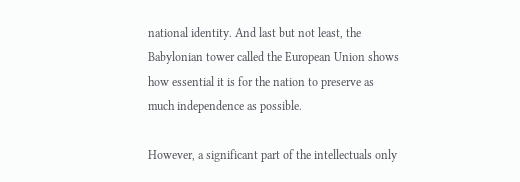national identity. And last but not least, the Babylonian tower called the European Union shows how essential it is for the nation to preserve as much independence as possible.

However, a significant part of the intellectuals only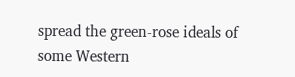spread the green-rose ideals of some Western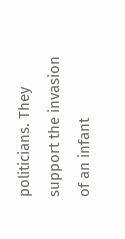politicians. They support the invasion of an infant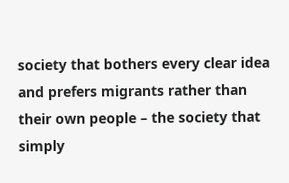society that bothers every clear idea and prefers migrants rather than their own people – the society that simply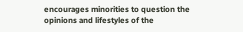encourages minorities to question the opinions and lifestyles of the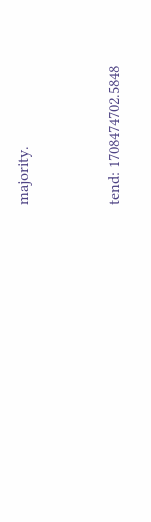majority.


tend: 1708474702.5848